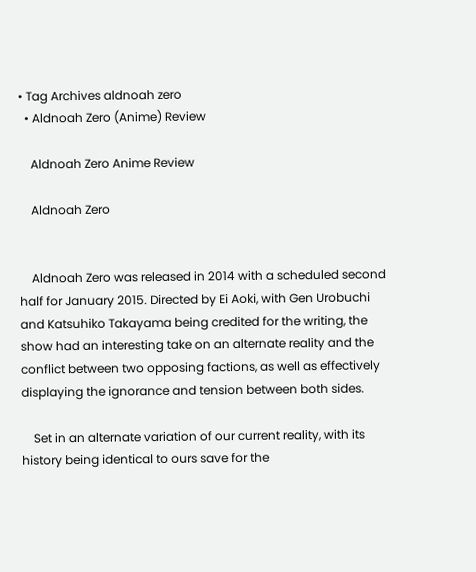• Tag Archives aldnoah zero
  • Aldnoah Zero (Anime) Review

    Aldnoah Zero Anime Review

    Aldnoah Zero


    Aldnoah Zero was released in 2014 with a scheduled second half for January 2015. Directed by Ei Aoki, with Gen Urobuchi and Katsuhiko Takayama being credited for the writing, the show had an interesting take on an alternate reality and the conflict between two opposing factions, as well as effectively displaying the ignorance and tension between both sides.

    Set in an alternate variation of our current reality, with its history being identical to ours save for the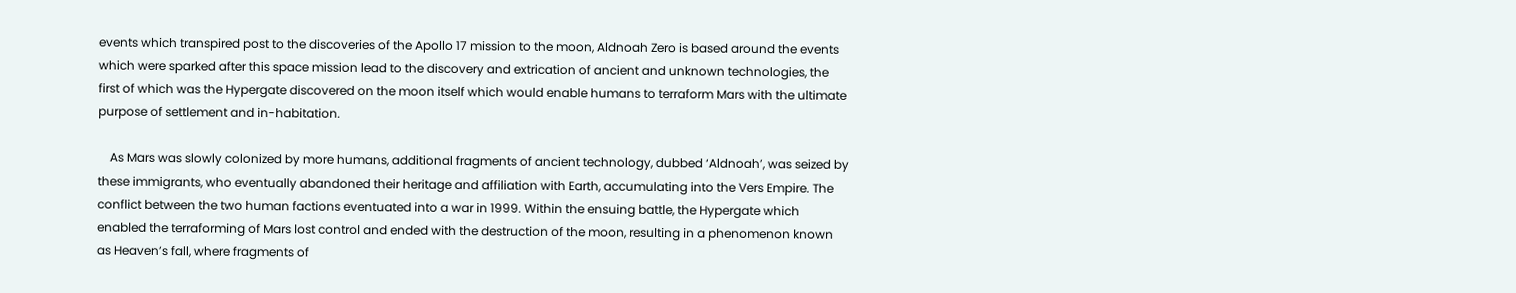events which transpired post to the discoveries of the Apollo 17 mission to the moon, Aldnoah Zero is based around the events which were sparked after this space mission lead to the discovery and extrication of ancient and unknown technologies, the first of which was the Hypergate discovered on the moon itself which would enable humans to terraform Mars with the ultimate purpose of settlement and in-habitation.

    As Mars was slowly colonized by more humans, additional fragments of ancient technology, dubbed ‘Aldnoah’, was seized by these immigrants, who eventually abandoned their heritage and affiliation with Earth, accumulating into the Vers Empire. The conflict between the two human factions eventuated into a war in 1999. Within the ensuing battle, the Hypergate which enabled the terraforming of Mars lost control and ended with the destruction of the moon, resulting in a phenomenon known as Heaven’s fall, where fragments of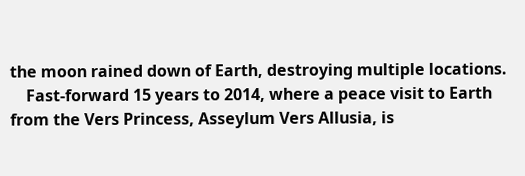the moon rained down of Earth, destroying multiple locations.
    Fast-forward 15 years to 2014, where a peace visit to Earth from the Vers Princess, Asseylum Vers Allusia, is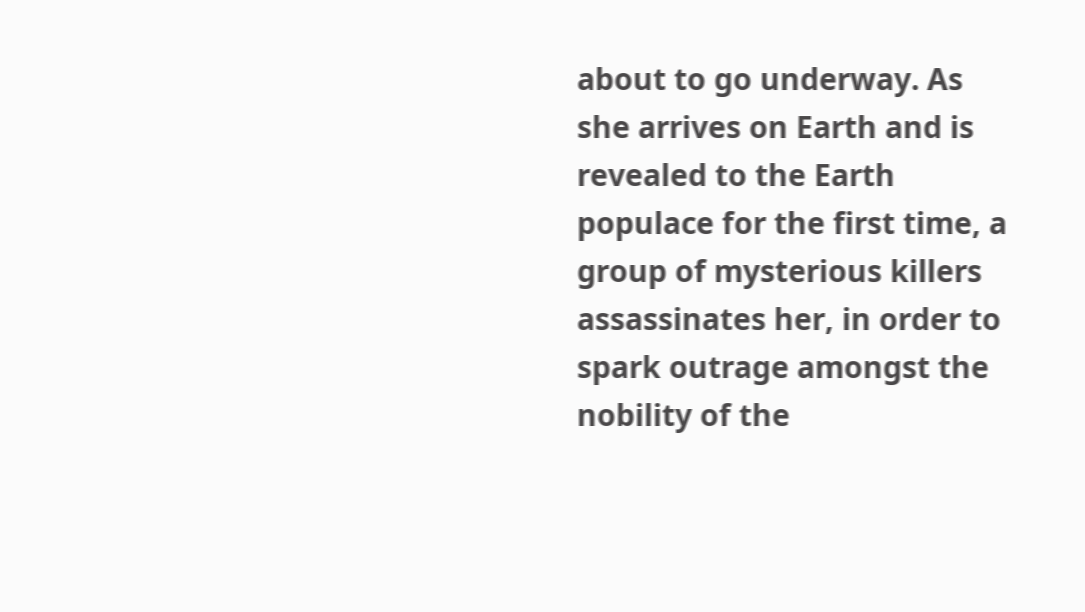about to go underway. As she arrives on Earth and is revealed to the Earth populace for the first time, a group of mysterious killers assassinates her, in order to spark outrage amongst the nobility of the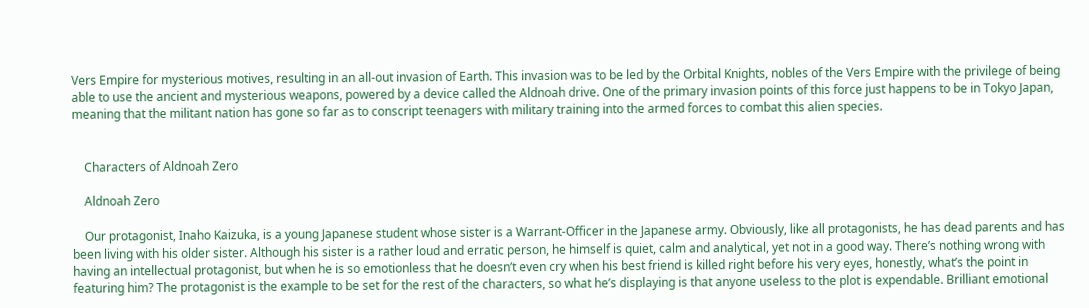Vers Empire for mysterious motives, resulting in an all-out invasion of Earth. This invasion was to be led by the Orbital Knights, nobles of the Vers Empire with the privilege of being able to use the ancient and mysterious weapons, powered by a device called the Aldnoah drive. One of the primary invasion points of this force just happens to be in Tokyo Japan, meaning that the militant nation has gone so far as to conscript teenagers with military training into the armed forces to combat this alien species.


    Characters of Aldnoah Zero

    Aldnoah Zero

    Our protagonist, Inaho Kaizuka, is a young Japanese student whose sister is a Warrant-Officer in the Japanese army. Obviously, like all protagonists, he has dead parents and has been living with his older sister. Although his sister is a rather loud and erratic person, he himself is quiet, calm and analytical, yet not in a good way. There’s nothing wrong with having an intellectual protagonist, but when he is so emotionless that he doesn’t even cry when his best friend is killed right before his very eyes, honestly, what’s the point in featuring him? The protagonist is the example to be set for the rest of the characters, so what he’s displaying is that anyone useless to the plot is expendable. Brilliant emotional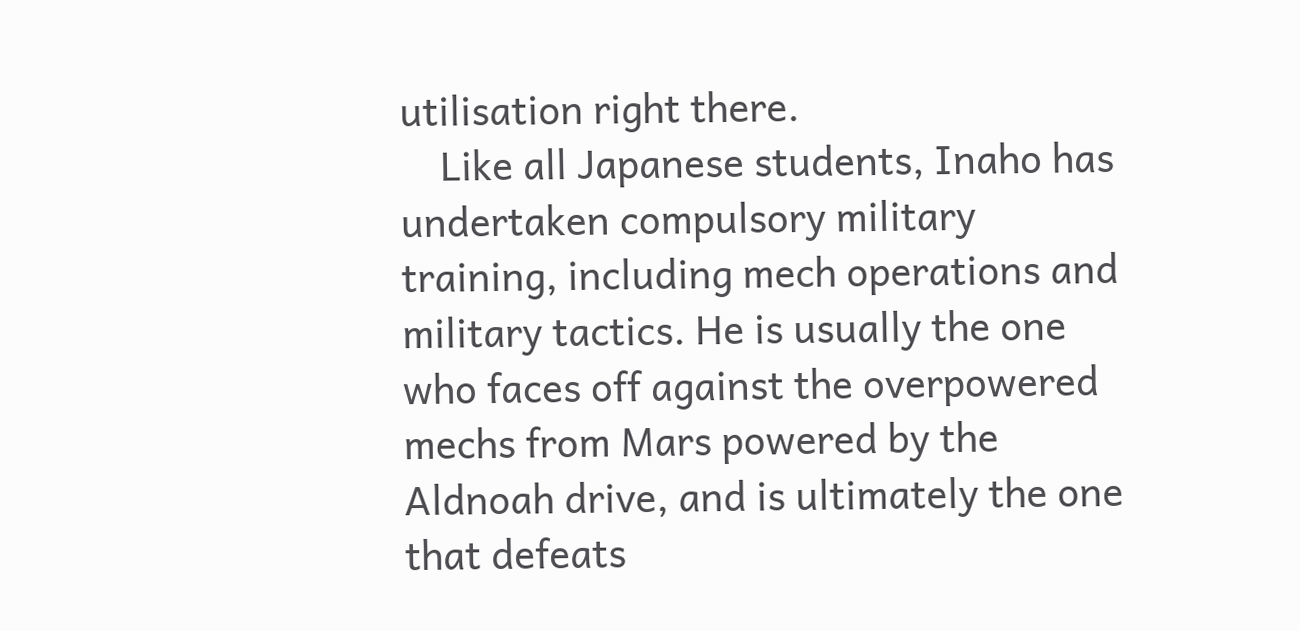utilisation right there.
    Like all Japanese students, Inaho has undertaken compulsory military training, including mech operations and military tactics. He is usually the one who faces off against the overpowered mechs from Mars powered by the Aldnoah drive, and is ultimately the one that defeats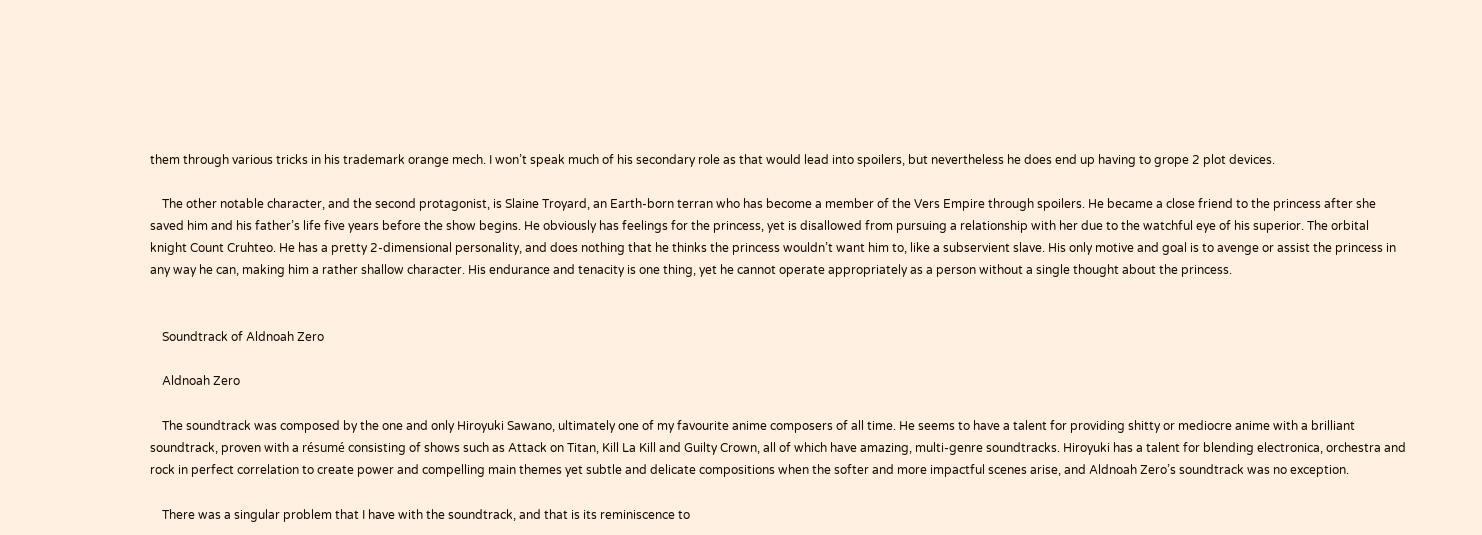them through various tricks in his trademark orange mech. I won’t speak much of his secondary role as that would lead into spoilers, but nevertheless he does end up having to grope 2 plot devices.

    The other notable character, and the second protagonist, is Slaine Troyard, an Earth-born terran who has become a member of the Vers Empire through spoilers. He became a close friend to the princess after she saved him and his father’s life five years before the show begins. He obviously has feelings for the princess, yet is disallowed from pursuing a relationship with her due to the watchful eye of his superior. The orbital knight Count Cruhteo. He has a pretty 2-dimensional personality, and does nothing that he thinks the princess wouldn’t want him to, like a subservient slave. His only motive and goal is to avenge or assist the princess in any way he can, making him a rather shallow character. His endurance and tenacity is one thing, yet he cannot operate appropriately as a person without a single thought about the princess.


    Soundtrack of Aldnoah Zero

    Aldnoah Zero

    The soundtrack was composed by the one and only Hiroyuki Sawano, ultimately one of my favourite anime composers of all time. He seems to have a talent for providing shitty or mediocre anime with a brilliant soundtrack, proven with a résumé consisting of shows such as Attack on Titan, Kill La Kill and Guilty Crown, all of which have amazing, multi-genre soundtracks. Hiroyuki has a talent for blending electronica, orchestra and rock in perfect correlation to create power and compelling main themes yet subtle and delicate compositions when the softer and more impactful scenes arise, and Aldnoah Zero’s soundtrack was no exception.

    There was a singular problem that I have with the soundtrack, and that is its reminiscence to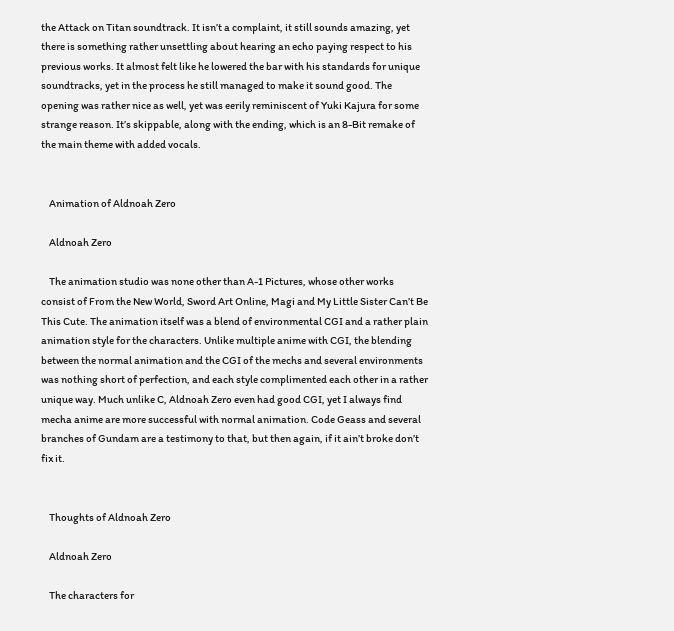the Attack on Titan soundtrack. It isn’t a complaint, it still sounds amazing, yet there is something rather unsettling about hearing an echo paying respect to his previous works. It almost felt like he lowered the bar with his standards for unique soundtracks, yet in the process he still managed to make it sound good. The opening was rather nice as well, yet was eerily reminiscent of Yuki Kajura for some strange reason. It’s skippable, along with the ending, which is an 8-Bit remake of the main theme with added vocals.


    Animation of Aldnoah Zero

    Aldnoah Zero

    The animation studio was none other than A-1 Pictures, whose other works consist of From the New World, Sword Art Online, Magi and My Little Sister Can’t Be This Cute. The animation itself was a blend of environmental CGI and a rather plain animation style for the characters. Unlike multiple anime with CGI, the blending between the normal animation and the CGI of the mechs and several environments was nothing short of perfection, and each style complimented each other in a rather unique way. Much unlike C, Aldnoah Zero even had good CGI, yet I always find mecha anime are more successful with normal animation. Code Geass and several branches of Gundam are a testimony to that, but then again, if it ain’t broke don’t fix it.


    Thoughts of Aldnoah Zero

    Aldnoah Zero

    The characters for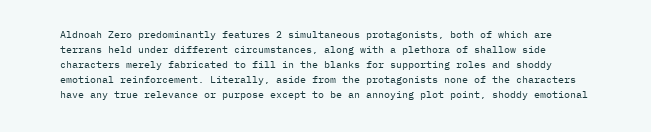Aldnoah Zero predominantly features 2 simultaneous protagonists, both of which are terrans held under different circumstances, along with a plethora of shallow side characters merely fabricated to fill in the blanks for supporting roles and shoddy emotional reinforcement. Literally, aside from the protagonists none of the characters have any true relevance or purpose except to be an annoying plot point, shoddy emotional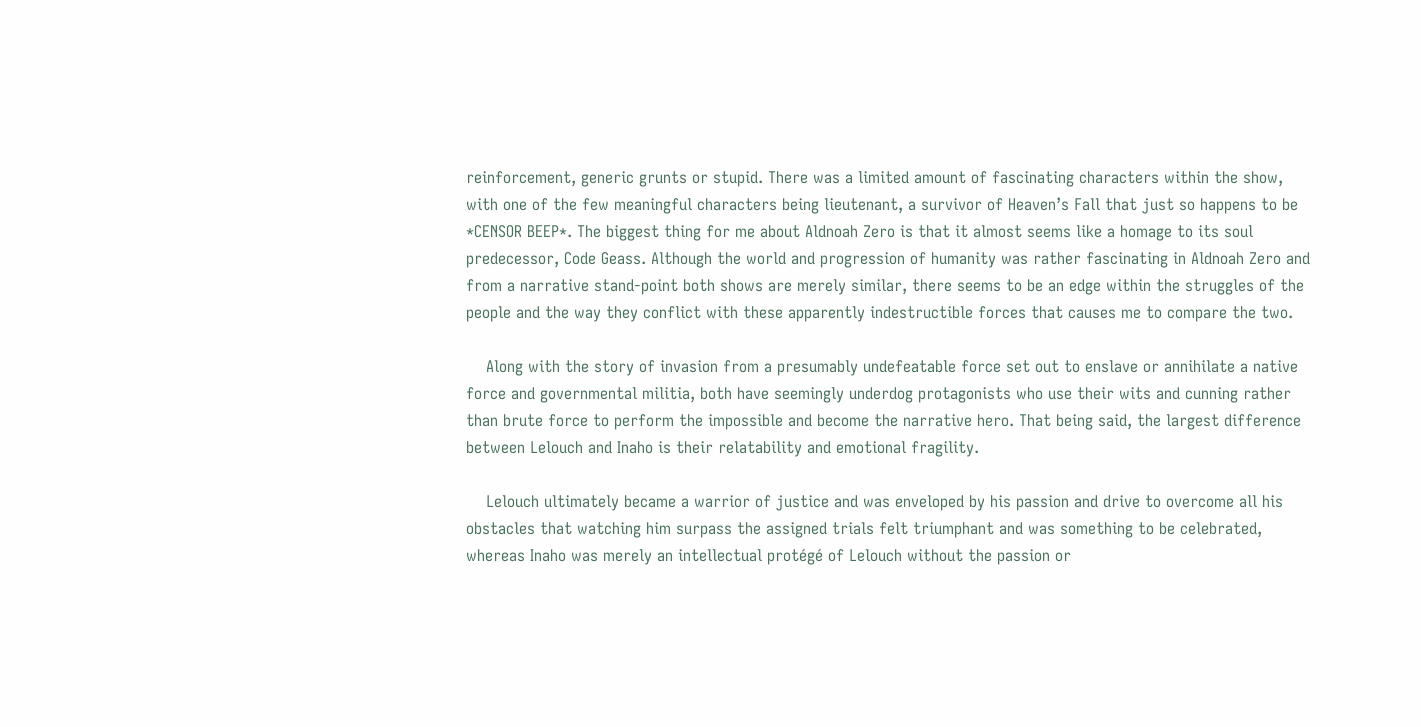reinforcement, generic grunts or stupid. There was a limited amount of fascinating characters within the show, with one of the few meaningful characters being lieutenant, a survivor of Heaven’s Fall that just so happens to be *CENSOR BEEP*. The biggest thing for me about Aldnoah Zero is that it almost seems like a homage to its soul predecessor, Code Geass. Although the world and progression of humanity was rather fascinating in Aldnoah Zero and from a narrative stand-point both shows are merely similar, there seems to be an edge within the struggles of the people and the way they conflict with these apparently indestructible forces that causes me to compare the two.

    Along with the story of invasion from a presumably undefeatable force set out to enslave or annihilate a native force and governmental militia, both have seemingly underdog protagonists who use their wits and cunning rather than brute force to perform the impossible and become the narrative hero. That being said, the largest difference between Lelouch and Inaho is their relatability and emotional fragility.

    Lelouch ultimately became a warrior of justice and was enveloped by his passion and drive to overcome all his obstacles that watching him surpass the assigned trials felt triumphant and was something to be celebrated, whereas Inaho was merely an intellectual protégé of Lelouch without the passion or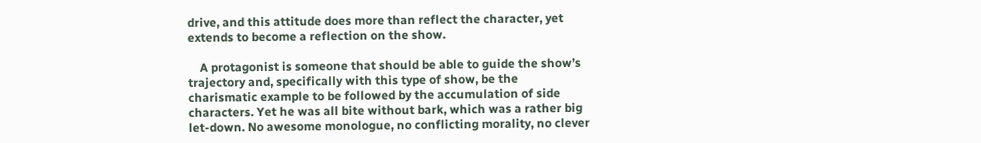drive, and this attitude does more than reflect the character, yet extends to become a reflection on the show.

    A protagonist is someone that should be able to guide the show’s trajectory and, specifically with this type of show, be the charismatic example to be followed by the accumulation of side characters. Yet he was all bite without bark, which was a rather big let-down. No awesome monologue, no conflicting morality, no clever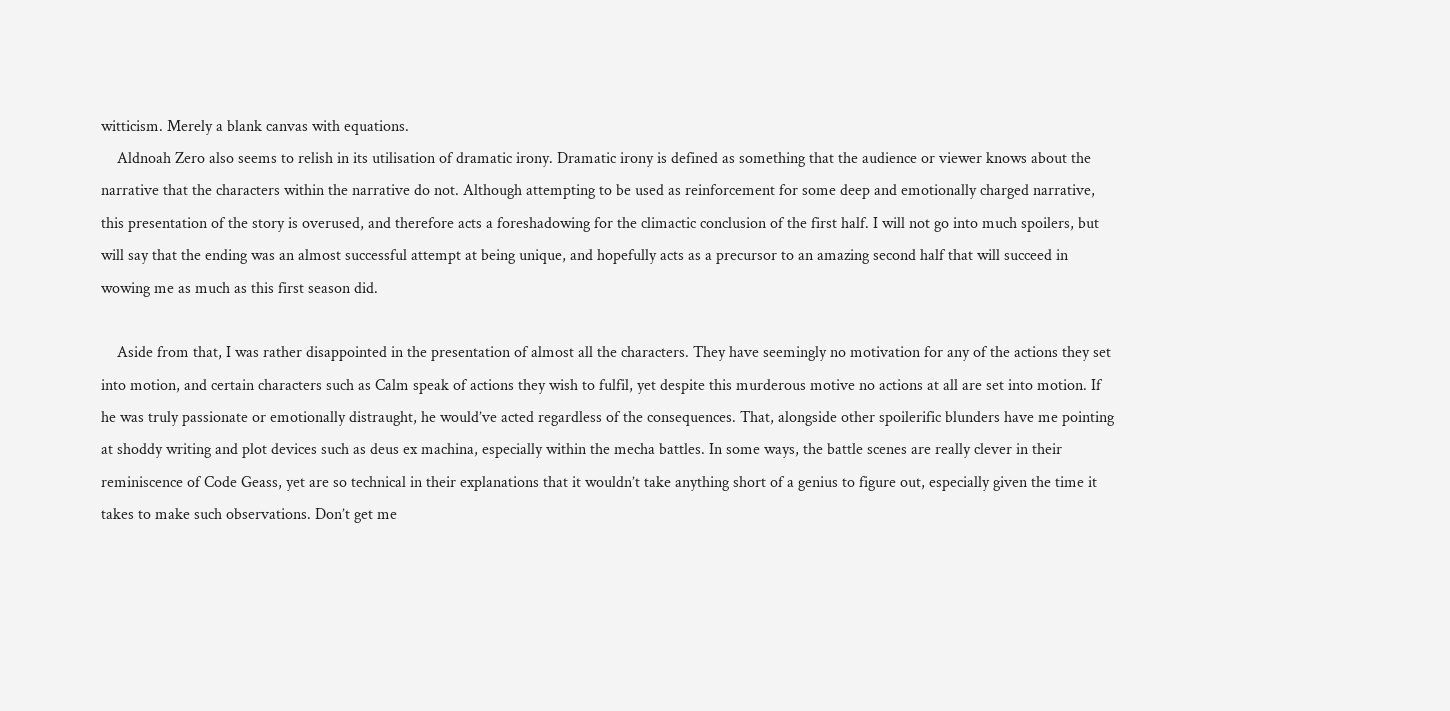witticism. Merely a blank canvas with equations.
    Aldnoah Zero also seems to relish in its utilisation of dramatic irony. Dramatic irony is defined as something that the audience or viewer knows about the narrative that the characters within the narrative do not. Although attempting to be used as reinforcement for some deep and emotionally charged narrative, this presentation of the story is overused, and therefore acts a foreshadowing for the climactic conclusion of the first half. I will not go into much spoilers, but will say that the ending was an almost successful attempt at being unique, and hopefully acts as a precursor to an amazing second half that will succeed in wowing me as much as this first season did.

    Aside from that, I was rather disappointed in the presentation of almost all the characters. They have seemingly no motivation for any of the actions they set into motion, and certain characters such as Calm speak of actions they wish to fulfil, yet despite this murderous motive no actions at all are set into motion. If he was truly passionate or emotionally distraught, he would’ve acted regardless of the consequences. That, alongside other spoilerific blunders have me pointing at shoddy writing and plot devices such as deus ex machina, especially within the mecha battles. In some ways, the battle scenes are really clever in their reminiscence of Code Geass, yet are so technical in their explanations that it wouldn’t take anything short of a genius to figure out, especially given the time it takes to make such observations. Don’t get me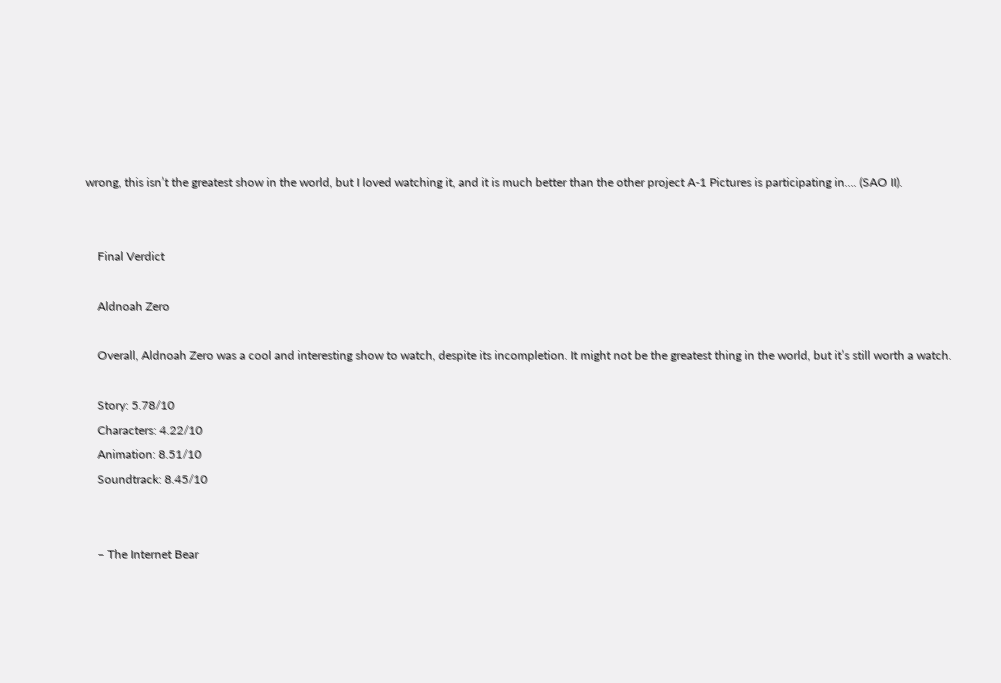wrong, this isn’t the greatest show in the world, but I loved watching it, and it is much better than the other project A-1 Pictures is participating in…. (SAO II).


    Final Verdict

    Aldnoah Zero

    Overall, Aldnoah Zero was a cool and interesting show to watch, despite its incompletion. It might not be the greatest thing in the world, but it’s still worth a watch.

    Story: 5.78/10
    Characters: 4.22/10
    Animation: 8.51/10
    Soundtrack: 8.45/10


    – The Internet Bear